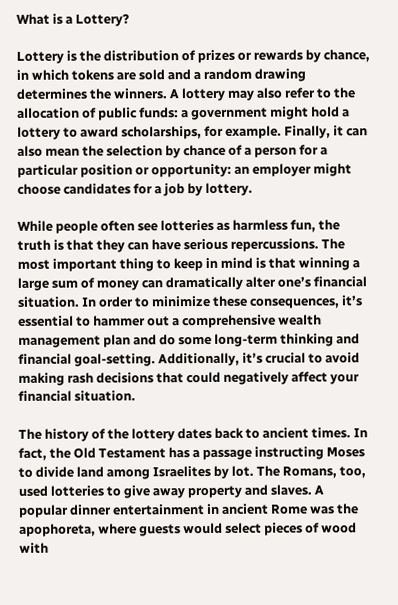What is a Lottery?

Lottery is the distribution of prizes or rewards by chance, in which tokens are sold and a random drawing determines the winners. A lottery may also refer to the allocation of public funds: a government might hold a lottery to award scholarships, for example. Finally, it can also mean the selection by chance of a person for a particular position or opportunity: an employer might choose candidates for a job by lottery.

While people often see lotteries as harmless fun, the truth is that they can have serious repercussions. The most important thing to keep in mind is that winning a large sum of money can dramatically alter one’s financial situation. In order to minimize these consequences, it’s essential to hammer out a comprehensive wealth management plan and do some long-term thinking and financial goal-setting. Additionally, it’s crucial to avoid making rash decisions that could negatively affect your financial situation.

The history of the lottery dates back to ancient times. In fact, the Old Testament has a passage instructing Moses to divide land among Israelites by lot. The Romans, too, used lotteries to give away property and slaves. A popular dinner entertainment in ancient Rome was the apophoreta, where guests would select pieces of wood with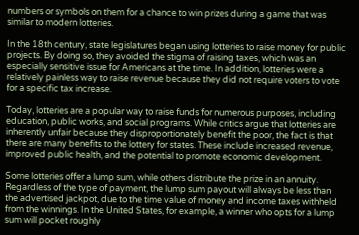numbers or symbols on them for a chance to win prizes during a game that was similar to modern lotteries.

In the 18th century, state legislatures began using lotteries to raise money for public projects. By doing so, they avoided the stigma of raising taxes, which was an especially sensitive issue for Americans at the time. In addition, lotteries were a relatively painless way to raise revenue because they did not require voters to vote for a specific tax increase.

Today, lotteries are a popular way to raise funds for numerous purposes, including education, public works, and social programs. While critics argue that lotteries are inherently unfair because they disproportionately benefit the poor, the fact is that there are many benefits to the lottery for states. These include increased revenue, improved public health, and the potential to promote economic development.

Some lotteries offer a lump sum, while others distribute the prize in an annuity. Regardless of the type of payment, the lump sum payout will always be less than the advertised jackpot, due to the time value of money and income taxes withheld from the winnings. In the United States, for example, a winner who opts for a lump sum will pocket roughly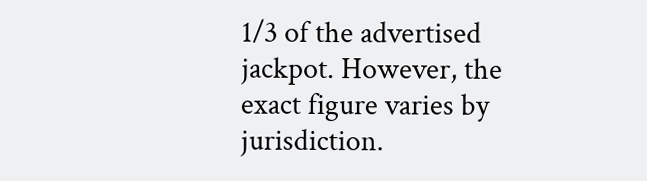1/3 of the advertised jackpot. However, the exact figure varies by jurisdiction.